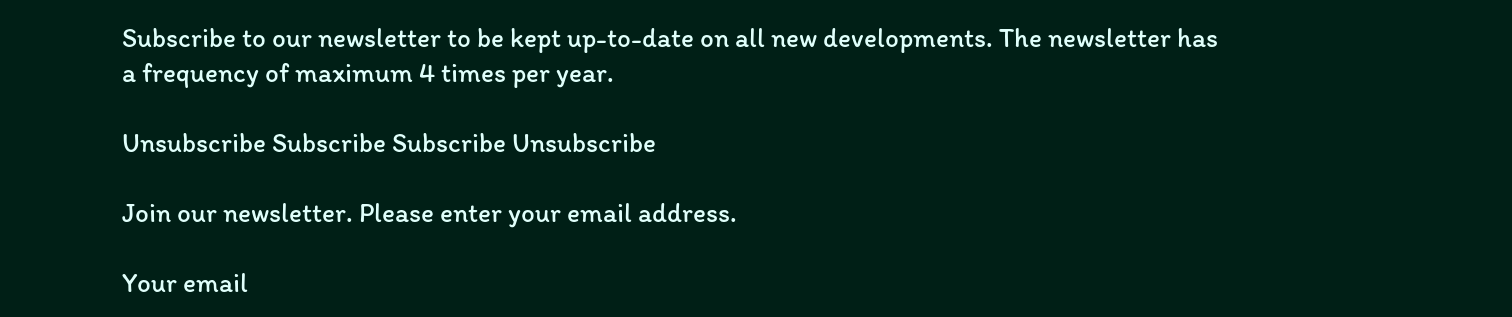Subscribe to our newsletter to be kept up-to-date on all new developments. The newsletter has a frequency of maximum 4 times per year.

Unsubscribe Subscribe Subscribe Unsubscribe

Join our newsletter. Please enter your email address.

Your email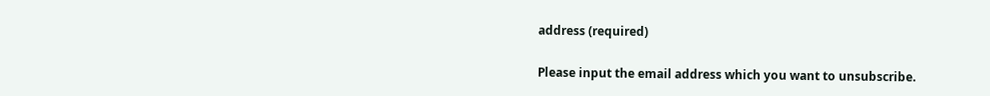address (required)

Please input the email address which you want to unsubscribe.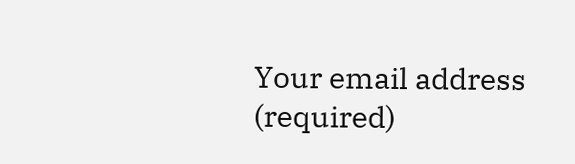Your email address (required)